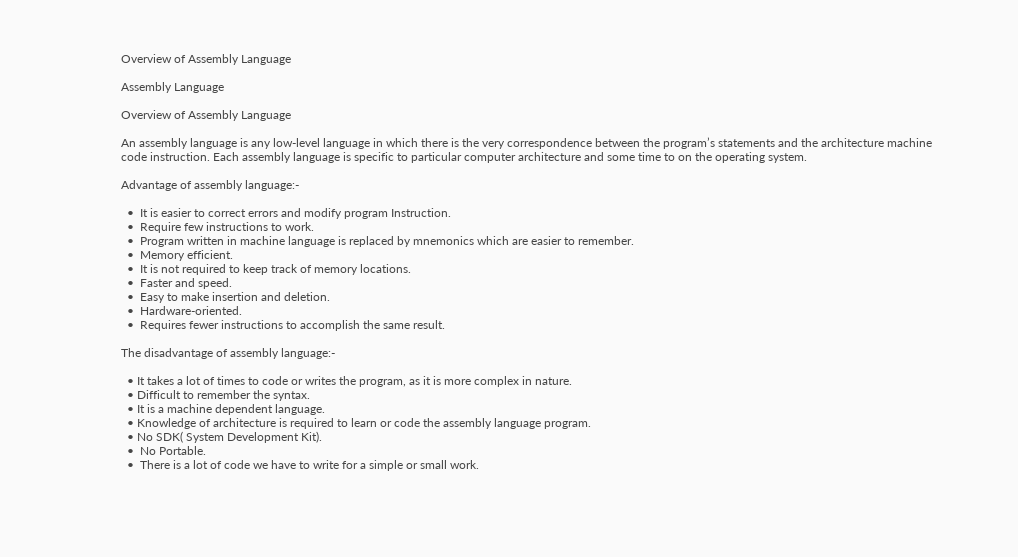Overview of Assembly Language

Assembly Language

Overview of Assembly Language

An assembly language is any low-level language in which there is the very correspondence between the program’s statements and the architecture machine code instruction. Each assembly language is specific to particular computer architecture and some time to on the operating system.

Advantage of assembly language:-

  •  It is easier to correct errors and modify program Instruction.
  •  Require few instructions to work.
  •  Program written in machine language is replaced by mnemonics which are easier to remember.
  •  Memory efficient.
  •  It is not required to keep track of memory locations.
  •  Faster and speed.
  •  Easy to make insertion and deletion.
  •  Hardware-oriented.
  •  Requires fewer instructions to accomplish the same result.

The disadvantage of assembly language:-

  • It takes a lot of times to code or writes the program, as it is more complex in nature.
  • Difficult to remember the syntax.
  • It is a machine dependent language.
  • Knowledge of architecture is required to learn or code the assembly language program.
  • No SDK( System Development Kit).
  •  No Portable.
  •  There is a lot of code we have to write for a simple or small work.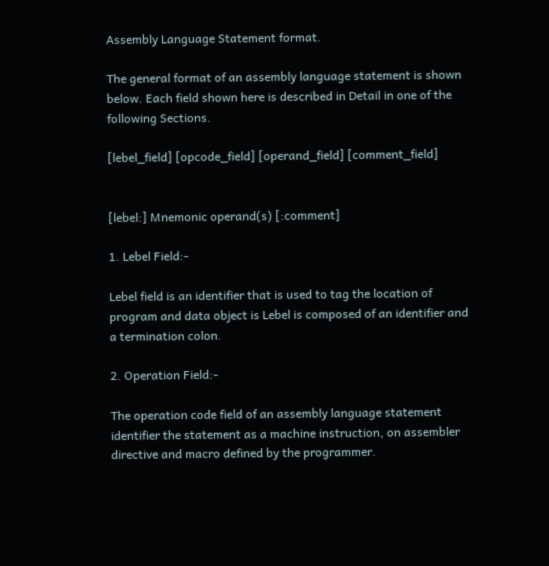Assembly Language Statement format.

The general format of an assembly language statement is shown below. Each field shown here is described in Detail in one of the following Sections.

[lebel_field] [opcode_field] [operand_field] [comment_field]


[lebel:] Mnemonic operand(s) [:comment]

1. Lebel Field:-

Lebel field is an identifier that is used to tag the location of program and data object is Lebel is composed of an identifier and a termination colon.

2. Operation Field:-

The operation code field of an assembly language statement identifier the statement as a machine instruction, on assembler directive and macro defined by the programmer.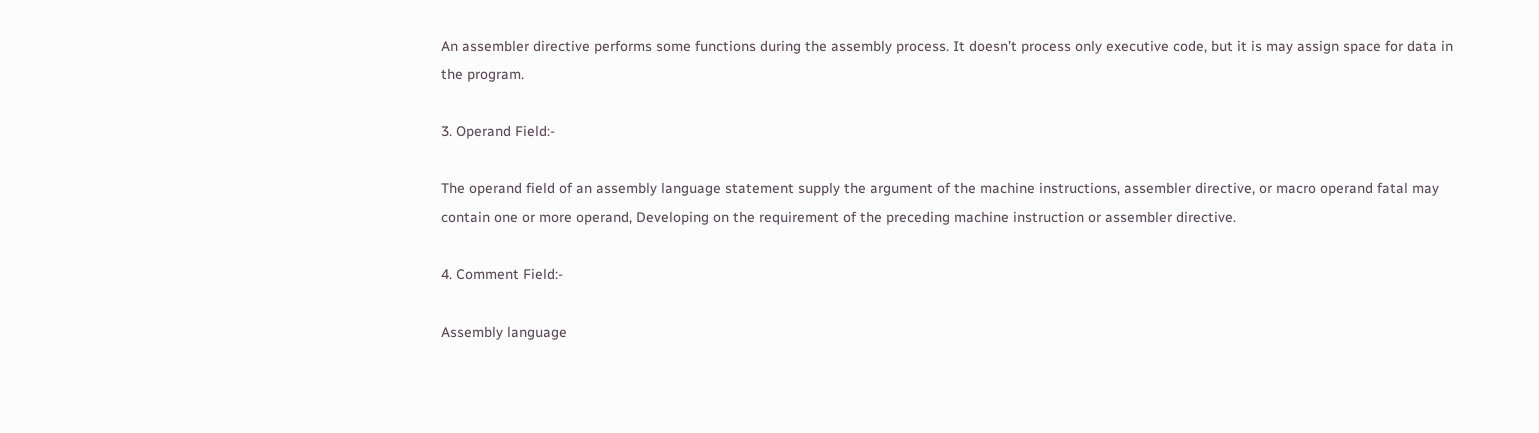An assembler directive performs some functions during the assembly process. It doesn’t process only executive code, but it is may assign space for data in the program.

3. Operand Field:-

The operand field of an assembly language statement supply the argument of the machine instructions, assembler directive, or macro operand fatal may contain one or more operand, Developing on the requirement of the preceding machine instruction or assembler directive.

4. Comment Field:-

Assembly language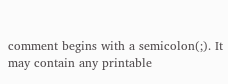comment begins with a semicolon(;). It may contain any printable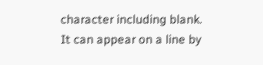character including blank. It can appear on a line by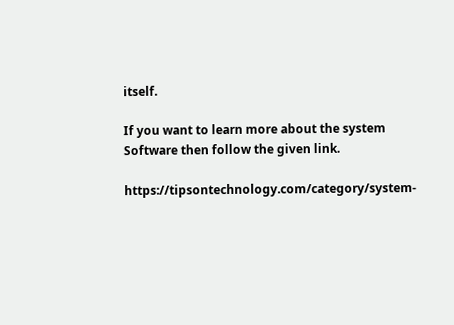itself.

If you want to learn more about the system Software then follow the given link.

https://tipsontechnology.com/category/system-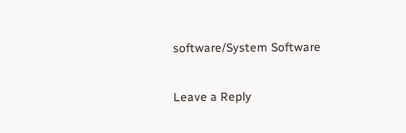software/System Software

Leave a Reply